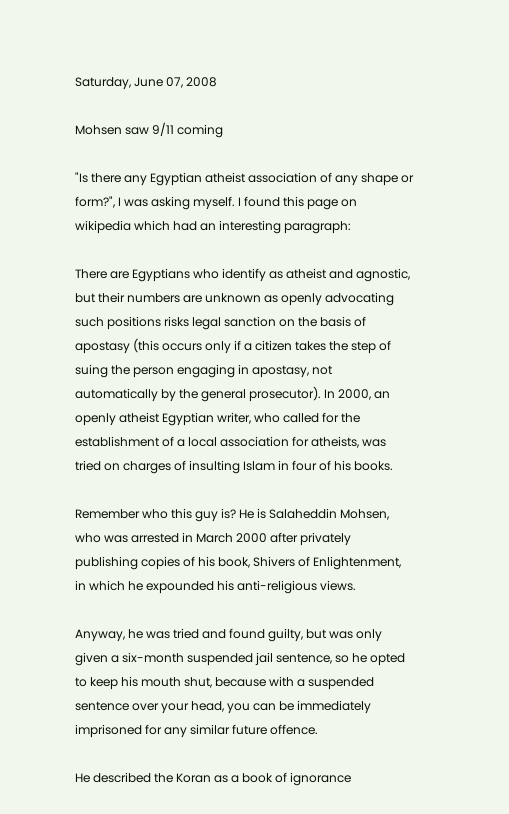Saturday, June 07, 2008

Mohsen saw 9/11 coming

"Is there any Egyptian atheist association of any shape or form?", I was asking myself. I found this page on wikipedia which had an interesting paragraph:

There are Egyptians who identify as atheist and agnostic, but their numbers are unknown as openly advocating such positions risks legal sanction on the basis of apostasy (this occurs only if a citizen takes the step of suing the person engaging in apostasy, not automatically by the general prosecutor). In 2000, an openly atheist Egyptian writer, who called for the establishment of a local association for atheists, was tried on charges of insulting Islam in four of his books.

Remember who this guy is? He is Salaheddin Mohsen, who was arrested in March 2000 after privately publishing copies of his book, Shivers of Enlightenment, in which he expounded his anti-religious views.

Anyway, he was tried and found guilty, but was only given a six-month suspended jail sentence, so he opted to keep his mouth shut, because with a suspended sentence over your head, you can be immediately imprisoned for any similar future offence.

He described the Koran as a book of ignorance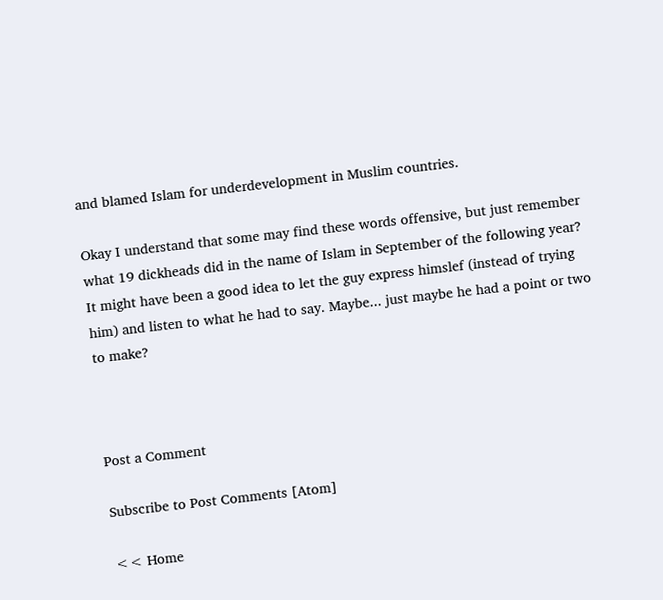and blamed Islam for underdevelopment in Muslim countries.

Okay I understand that some may find these words offensive, but just remember what 19 dickheads did in the name of Islam in September of the following year? It might have been a good idea to let the guy express himslef (instead of trying him) and listen to what he had to say. Maybe... just maybe he had a point or two to make?



Post a Comment

Subscribe to Post Comments [Atom]

<< Home